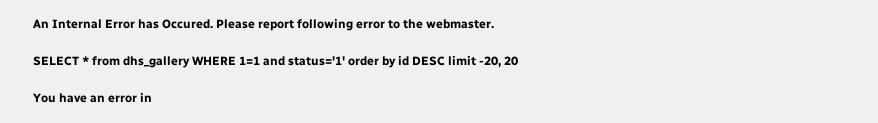An Internal Error has Occured. Please report following error to the webmaster.

SELECT * from dhs_gallery WHERE 1=1 and status='1' order by id DESC limit -20, 20

You have an error in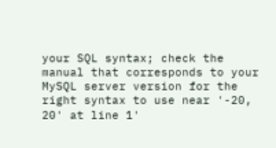your SQL syntax; check the manual that corresponds to your MySQL server version for the right syntax to use near '-20, 20' at line 1'